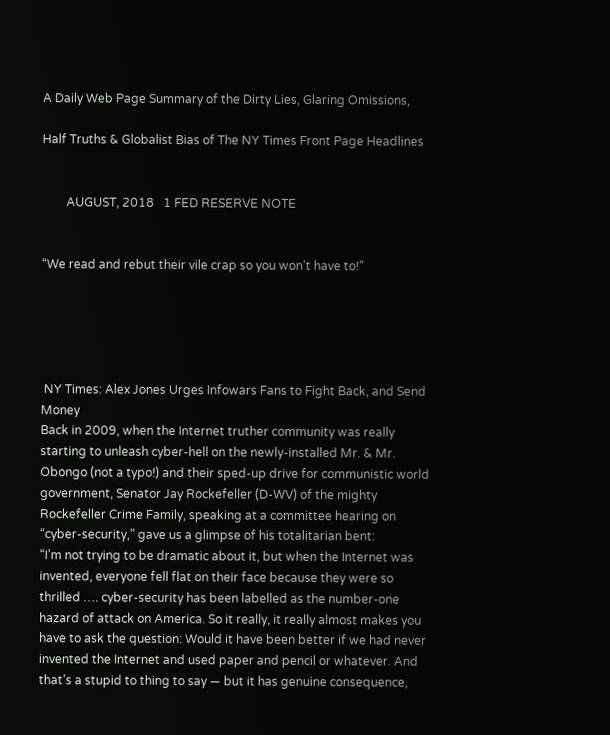A Daily Web Page Summary of the Dirty Lies, Glaring Omissions,

Half Truths & Globalist Bias of The NY Times Front Page Headlines


        AUGUST, 2018   1 FED RESERVE NOTE


“We read and rebut their vile crap so you won’t have to!”





 NY Times: Alex Jones Urges Infowars Fans to Fight Back, and Send Money
Back in 2009, when the Internet truther community was really starting to unleash cyber-hell on the newly-installed Mr. & Mr. Obongo (not a typo!) and their sped-up drive for communistic world government, Senator Jay Rockefeller (D-WV) of the mighty Rockefeller Crime Family, speaking at a committee hearing on “cyber-security,” gave us a glimpse of his totalitarian bent:
“I’m not trying to be dramatic about it, but when the Internet was invented, everyone fell flat on their face because they were so thrilled …. cyber-security has been labelled as the number-one hazard of attack on America. So it really, it really almost makes you have to ask the question: Would it have been better if we had never invented the Internet and used paper and pencil or whatever. And that’s a stupid to thing to say — but it has genuine consequence,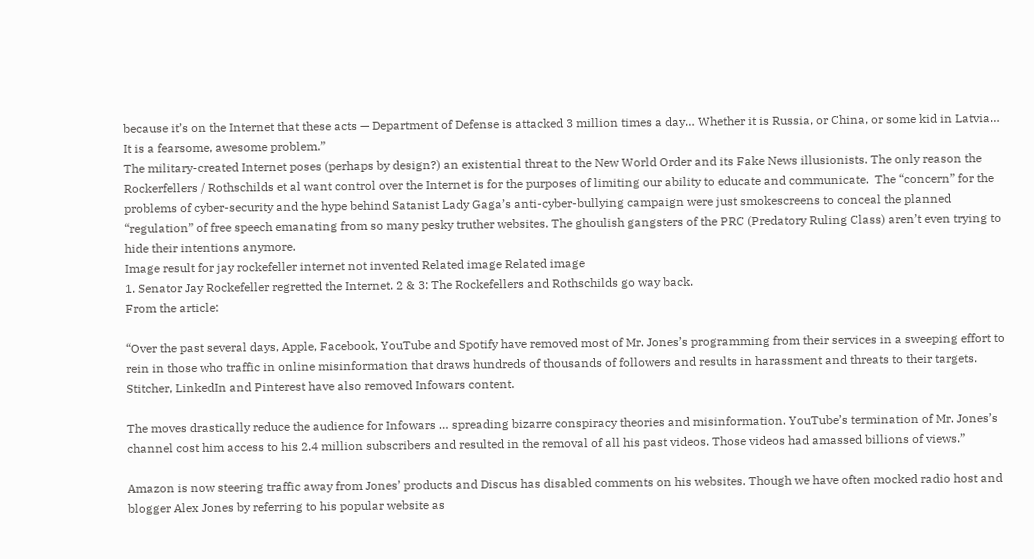because it’s on the Internet that these acts — Department of Defense is attacked 3 million times a day… Whether it is Russia, or China, or some kid in Latvia… It is a fearsome, awesome problem.”
The military-created Internet poses (perhaps by design?) an existential threat to the New World Order and its Fake News illusionists. The only reason the Rockerfellers / Rothschilds et al want control over the Internet is for the purposes of limiting our ability to educate and communicate.  The “concern” for the problems of cyber-security and the hype behind Satanist Lady Gaga’s anti-cyber-bullying campaign were just smokescreens to conceal the planned “regulation” of free speech emanating from so many pesky truther websites. The ghoulish gangsters of the PRC (Predatory Ruling Class) aren’t even trying to hide their intentions anymore.
Image result for jay rockefeller internet not invented Related image Related image
1. Senator Jay Rockefeller regretted the Internet. 2 & 3: The Rockefellers and Rothschilds go way back.
From the article:

“Over the past several days, Apple, Facebook, YouTube and Spotify have removed most of Mr. Jones’s programming from their services in a sweeping effort to rein in those who traffic in online misinformation that draws hundreds of thousands of followers and results in harassment and threats to their targets. Stitcher, LinkedIn and Pinterest have also removed Infowars content.

The moves drastically reduce the audience for Infowars … spreading bizarre conspiracy theories and misinformation. YouTube’s termination of Mr. Jones’s channel cost him access to his 2.4 million subscribers and resulted in the removal of all his past videos. Those videos had amassed billions of views.”

Amazon is now steering traffic away from Jones’ products and Discus has disabled comments on his websites. Though we have often mocked radio host and blogger Alex Jones by referring to his popular website as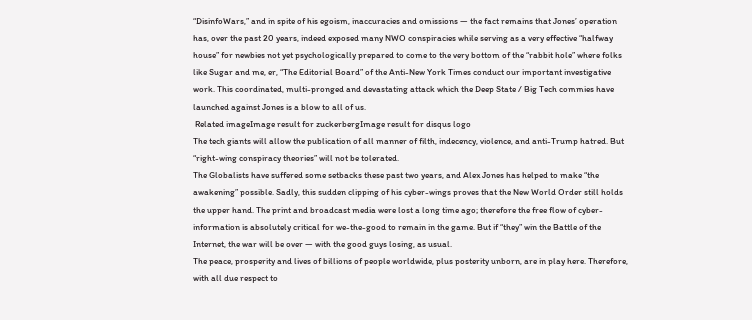“DisinfoWars,” and in spite of his egoism, inaccuracies and omissions — the fact remains that Jones’ operation has, over the past 20 years, indeed exposed many NWO conspiracies while serving as a very effective “halfway house” for newbies not yet psychologically prepared to come to the very bottom of the “rabbit hole” where folks like Sugar and me, er, “The Editorial Board” of the Anti-New York Times conduct our important investigative work. This coordinated, multi-pronged and devastating attack which the Deep State / Big Tech commies have launched against Jones is a blow to all of us.
 Related imageImage result for zuckerbergImage result for disqus logo
The tech giants will allow the publication of all manner of filth, indecency, violence, and anti-Trump hatred. But “right-wing conspiracy theories” will not be tolerated.
The Globalists have suffered some setbacks these past two years, and Alex Jones has helped to make “the awakening” possible. Sadly, this sudden clipping of his cyber-wings proves that the New World Order still holds the upper hand. The print and broadcast media were lost a long time ago; therefore the free flow of cyber-information is absolutely critical for we-the-good to remain in the game. But if “they” win the Battle of the Internet, the war will be over — with the good guys losing, as usual.
The peace, prosperity and lives of billions of people worldwide, plus posterity unborn, are in play here. Therefore, with all due respect to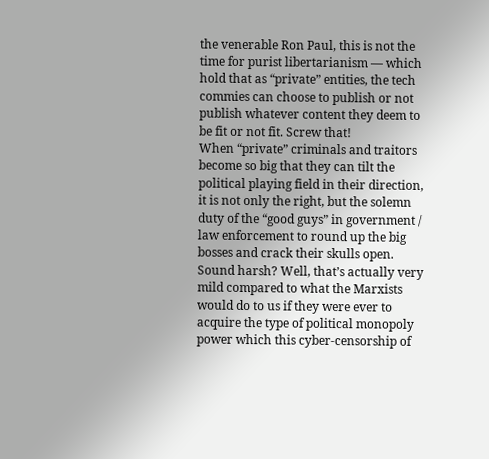the venerable Ron Paul, this is not the time for purist libertarianism — which hold that as “private” entities, the tech commies can choose to publish or not publish whatever content they deem to be fit or not fit. Screw that!
When “private” criminals and traitors become so big that they can tilt the political playing field in their direction, it is not only the right, but the solemn duty of the “good guys” in government / law enforcement to round up the big bosses and crack their skulls open. Sound harsh? Well, that’s actually very mild compared to what the Marxists would do to us if they were ever to acquire the type of political monopoly power which this cyber-censorship of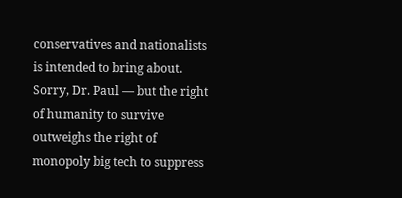conservatives and nationalists is intended to bring about.
Sorry, Dr. Paul — but the right of humanity to survive outweighs the right of monopoly big tech to suppress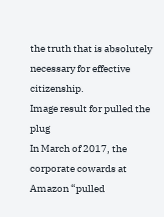the truth that is absolutely necessary for effective citizenship.
Image result for pulled the plug
In March of 2017, the corporate cowards at Amazon “pulled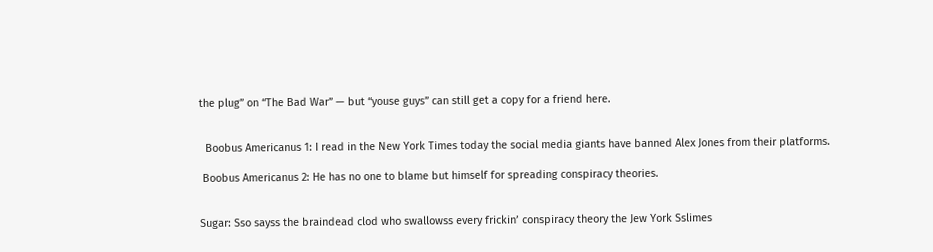the plug” on “The Bad War” — but “youse guys” can still get a copy for a friend here.


  Boobus Americanus 1: I read in the New York Times today the social media giants have banned Alex Jones from their platforms.

 Boobus Americanus 2: He has no one to blame but himself for spreading conspiracy theories.


Sugar: Sso sayss the braindead clod who swallowss every frickin’ conspiracy theory the Jew York Sslimes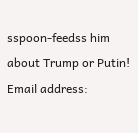sspoon-feedss him about Trump or Putin!
Email address: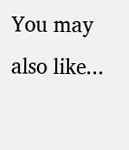You may also like...